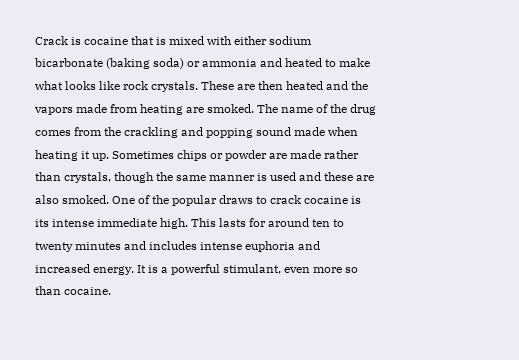Crack is cocaine that is mixed with either sodium bicarbonate (baking soda) or ammonia and heated to make what looks like rock crystals. These are then heated and the vapors made from heating are smoked. The name of the drug comes from the crackling and popping sound made when heating it up. Sometimes chips or powder are made rather than crystals, though the same manner is used and these are also smoked. One of the popular draws to crack cocaine is its intense immediate high. This lasts for around ten to twenty minutes and includes intense euphoria and increased energy. It is a powerful stimulant, even more so than cocaine.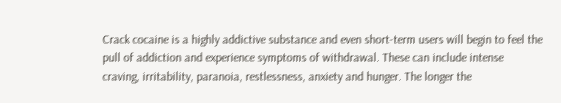Crack cocaine is a highly addictive substance and even short-term users will begin to feel the pull of addiction and experience symptoms of withdrawal. These can include intense craving, irritability, paranoia, restlessness, anxiety and hunger. The longer the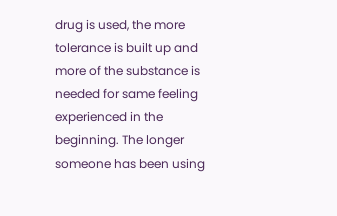drug is used, the more tolerance is built up and more of the substance is needed for same feeling experienced in the beginning. The longer someone has been using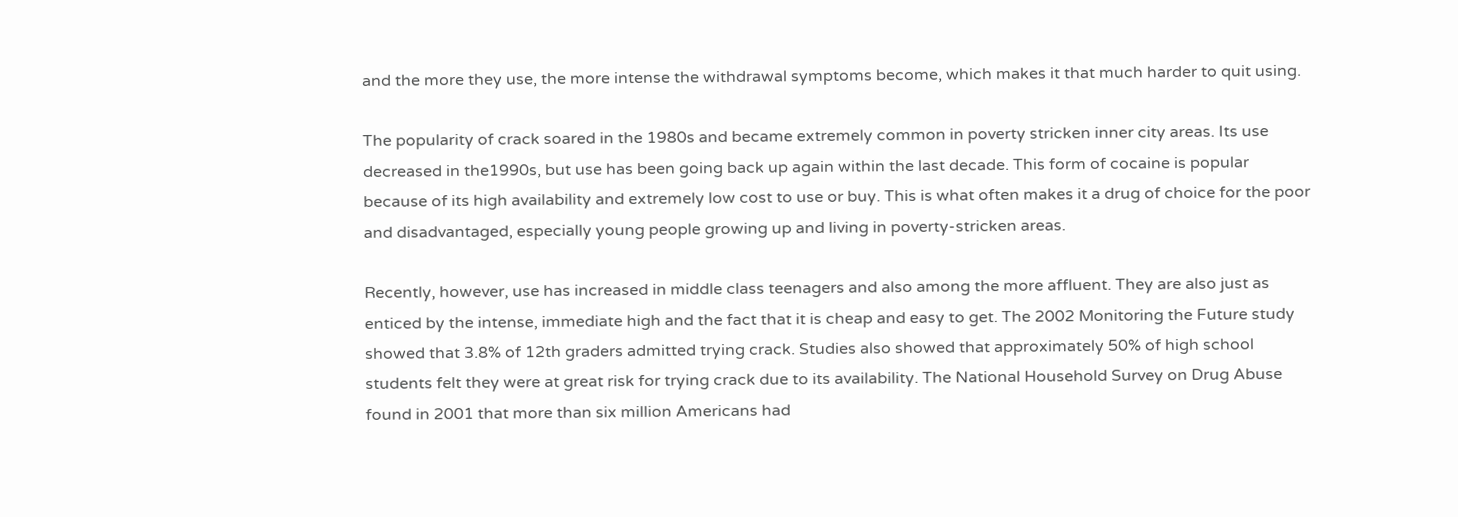and the more they use, the more intense the withdrawal symptoms become, which makes it that much harder to quit using.

The popularity of crack soared in the 1980s and became extremely common in poverty stricken inner city areas. Its use decreased in the1990s, but use has been going back up again within the last decade. This form of cocaine is popular because of its high availability and extremely low cost to use or buy. This is what often makes it a drug of choice for the poor and disadvantaged, especially young people growing up and living in poverty-stricken areas.

Recently, however, use has increased in middle class teenagers and also among the more affluent. They are also just as enticed by the intense, immediate high and the fact that it is cheap and easy to get. The 2002 Monitoring the Future study showed that 3.8% of 12th graders admitted trying crack. Studies also showed that approximately 50% of high school students felt they were at great risk for trying crack due to its availability. The National Household Survey on Drug Abuse found in 2001 that more than six million Americans had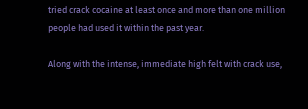tried crack cocaine at least once and more than one million people had used it within the past year.

Along with the intense, immediate high felt with crack use,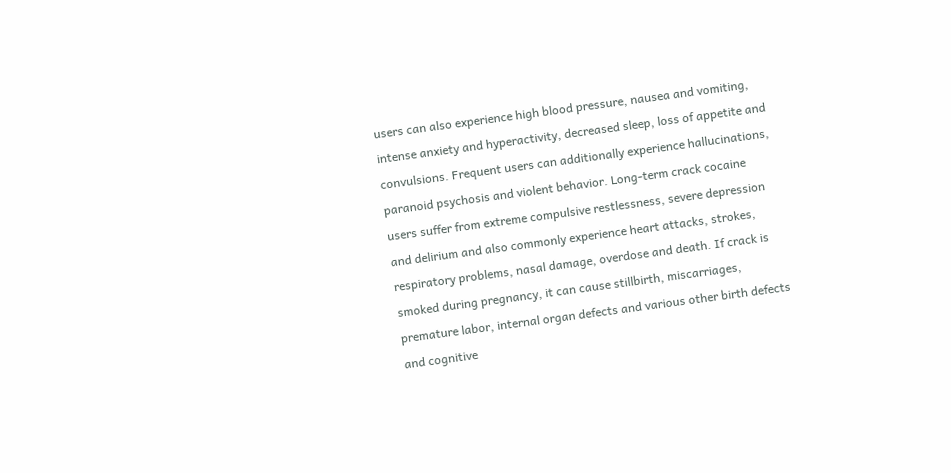users can also experience high blood pressure, nausea and vomiting, intense anxiety and hyperactivity, decreased sleep, loss of appetite and convulsions. Frequent users can additionally experience hallucinations, paranoid psychosis and violent behavior. Long-term crack cocaine users suffer from extreme compulsive restlessness, severe depression and delirium and also commonly experience heart attacks, strokes, respiratory problems, nasal damage, overdose and death. If crack is smoked during pregnancy, it can cause stillbirth, miscarriages, premature labor, internal organ defects and various other birth defects and cognitive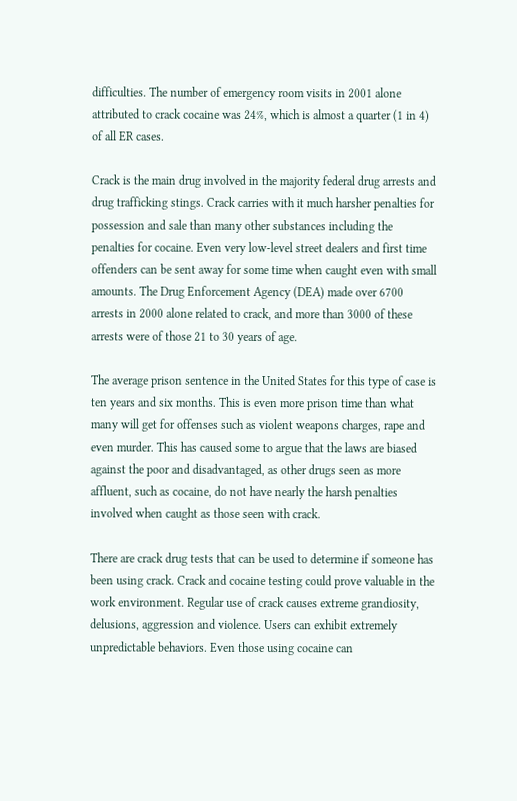difficulties. The number of emergency room visits in 2001 alone attributed to crack cocaine was 24%, which is almost a quarter (1 in 4) of all ER cases.

Crack is the main drug involved in the majority federal drug arrests and drug trafficking stings. Crack carries with it much harsher penalties for possession and sale than many other substances including the penalties for cocaine. Even very low-level street dealers and first time offenders can be sent away for some time when caught even with small amounts. The Drug Enforcement Agency (DEA) made over 6700 arrests in 2000 alone related to crack, and more than 3000 of these arrests were of those 21 to 30 years of age.

The average prison sentence in the United States for this type of case is ten years and six months. This is even more prison time than what many will get for offenses such as violent weapons charges, rape and even murder. This has caused some to argue that the laws are biased against the poor and disadvantaged, as other drugs seen as more affluent, such as cocaine, do not have nearly the harsh penalties involved when caught as those seen with crack.

There are crack drug tests that can be used to determine if someone has been using crack. Crack and cocaine testing could prove valuable in the work environment. Regular use of crack causes extreme grandiosity, delusions, aggression and violence. Users can exhibit extremely unpredictable behaviors. Even those using cocaine can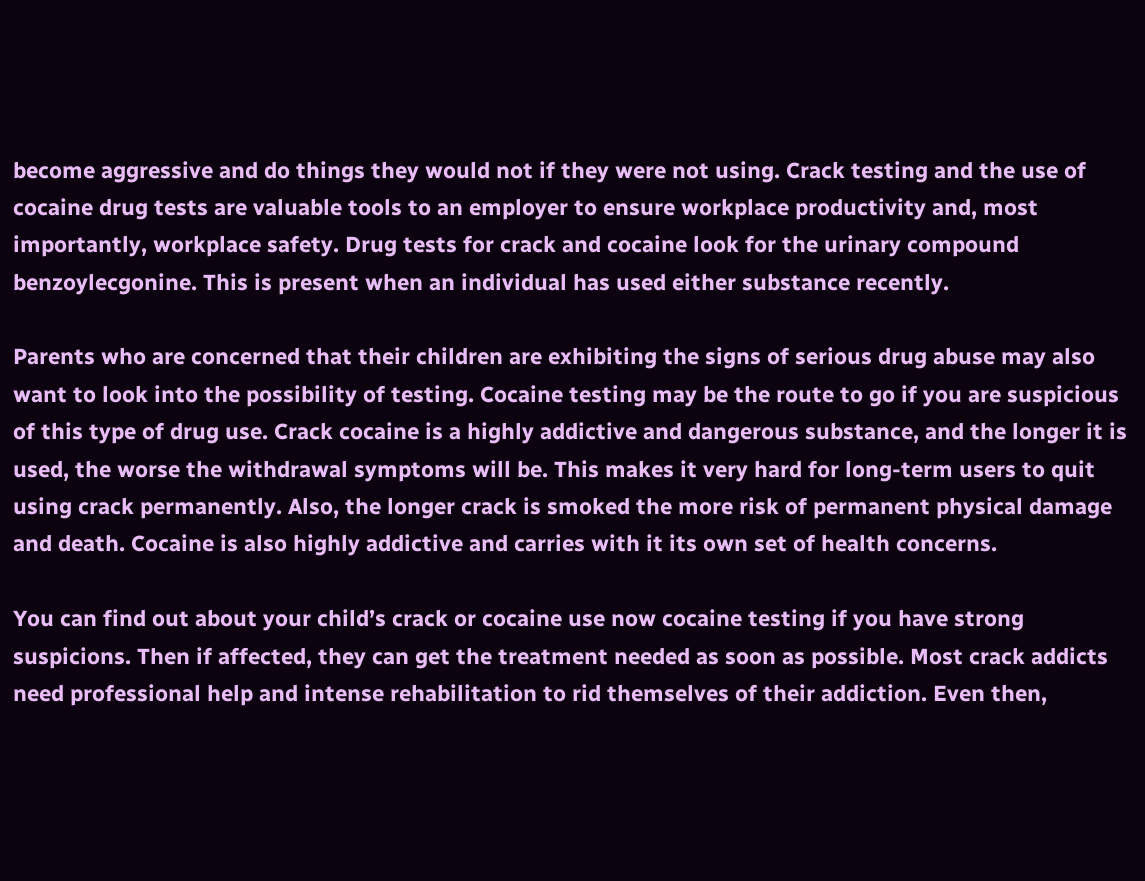become aggressive and do things they would not if they were not using. Crack testing and the use of cocaine drug tests are valuable tools to an employer to ensure workplace productivity and, most importantly, workplace safety. Drug tests for crack and cocaine look for the urinary compound benzoylecgonine. This is present when an individual has used either substance recently.

Parents who are concerned that their children are exhibiting the signs of serious drug abuse may also want to look into the possibility of testing. Cocaine testing may be the route to go if you are suspicious of this type of drug use. Crack cocaine is a highly addictive and dangerous substance, and the longer it is used, the worse the withdrawal symptoms will be. This makes it very hard for long-term users to quit using crack permanently. Also, the longer crack is smoked the more risk of permanent physical damage and death. Cocaine is also highly addictive and carries with it its own set of health concerns.

You can find out about your child’s crack or cocaine use now cocaine testing if you have strong suspicions. Then if affected, they can get the treatment needed as soon as possible. Most crack addicts need professional help and intense rehabilitation to rid themselves of their addiction. Even then,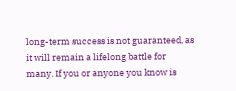long-term success is not guaranteed, as it will remain a lifelong battle for many. If you or anyone you know is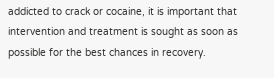addicted to crack or cocaine, it is important that intervention and treatment is sought as soon as possible for the best chances in recovery.